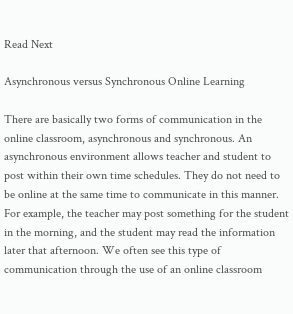Read Next

Asynchronous versus Synchronous Online Learning

There are basically two forms of communication in the online classroom, asynchronous and synchronous. An asynchronous environment allows teacher and student to post within their own time schedules. They do not need to be online at the same time to communicate in this manner. For example, the teacher may post something for the student in the morning, and the student may read the information later that afternoon. We often see this type of communication through the use of an online classroom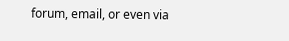forum, email, or even via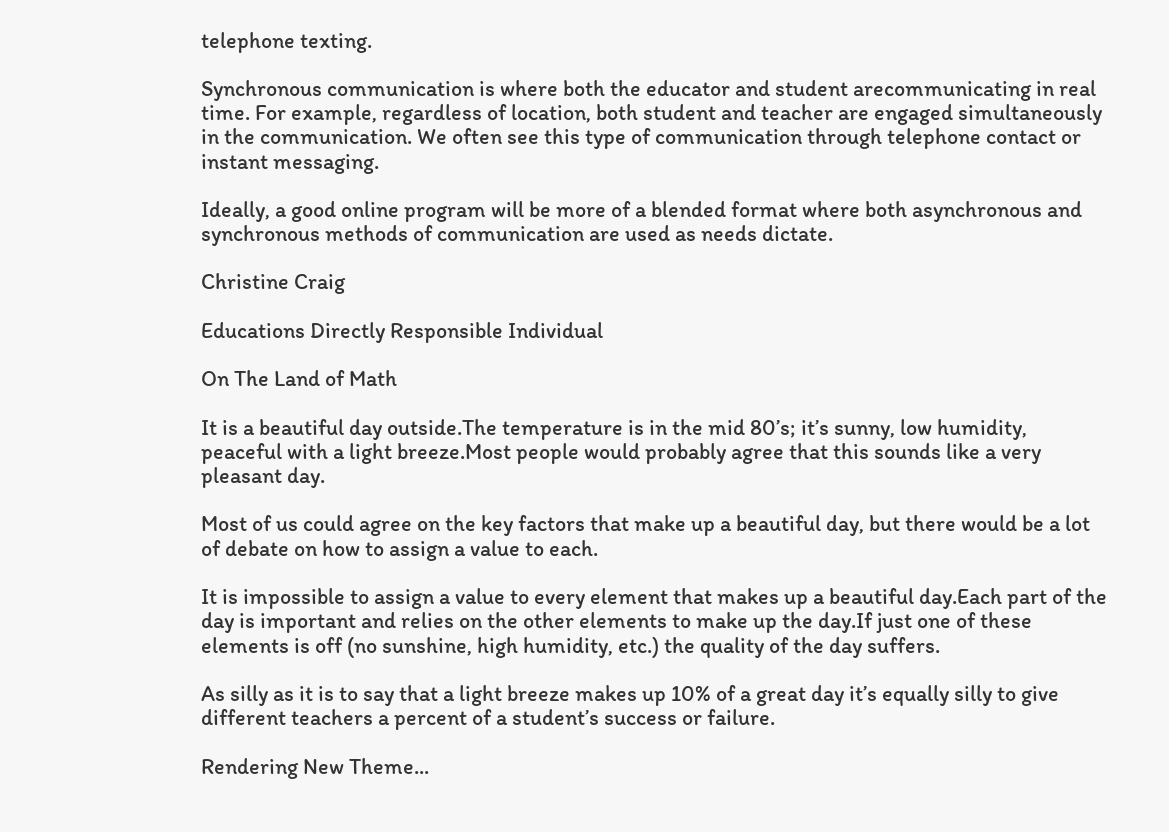telephone texting.

Synchronous communication is where both the educator and student arecommunicating in real time. For example, regardless of location, both student and teacher are engaged simultaneously in the communication. We often see this type of communication through telephone contact or instant messaging.

Ideally, a good online program will be more of a blended format where both asynchronous and synchronous methods of communication are used as needs dictate.

Christine Craig

Educations Directly Responsible Individual

On The Land of Math

It is a beautiful day outside.The temperature is in the mid 80’s; it’s sunny, low humidity, peaceful with a light breeze.Most people would probably agree that this sounds like a very pleasant day.

Most of us could agree on the key factors that make up a beautiful day, but there would be a lot of debate on how to assign a value to each.

It is impossible to assign a value to every element that makes up a beautiful day.Each part of the day is important and relies on the other elements to make up the day.If just one of these elements is off (no sunshine, high humidity, etc.) the quality of the day suffers.

As silly as it is to say that a light breeze makes up 10% of a great day it’s equally silly to give different teachers a percent of a student’s success or failure.

Rendering New Theme...